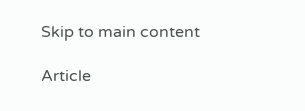Skip to main content

Article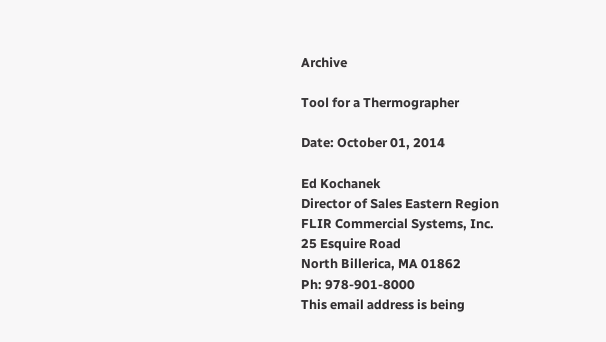Archive

Tool for a Thermographer

Date: October 01, 2014

Ed Kochanek
Director of Sales Eastern Region
FLIR Commercial Systems, Inc.
25 Esquire Road
North Billerica, MA 01862
Ph: 978-901-8000
This email address is being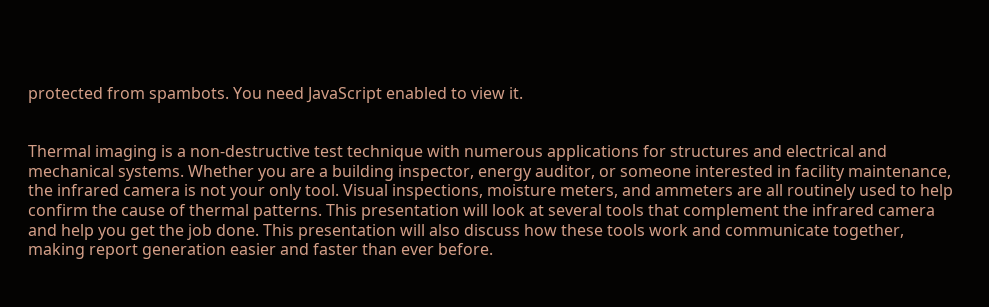protected from spambots. You need JavaScript enabled to view it.


Thermal imaging is a non-destructive test technique with numerous applications for structures and electrical and mechanical systems. Whether you are a building inspector, energy auditor, or someone interested in facility maintenance, the infrared camera is not your only tool. Visual inspections, moisture meters, and ammeters are all routinely used to help confirm the cause of thermal patterns. This presentation will look at several tools that complement the infrared camera and help you get the job done. This presentation will also discuss how these tools work and communicate together, making report generation easier and faster than ever before.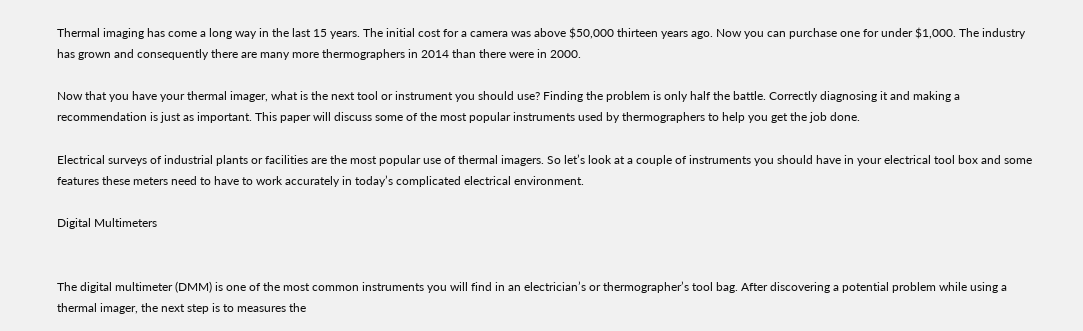Thermal imaging has come a long way in the last 15 years. The initial cost for a camera was above $50,000 thirteen years ago. Now you can purchase one for under $1,000. The industry has grown and consequently there are many more thermographers in 2014 than there were in 2000.

Now that you have your thermal imager, what is the next tool or instrument you should use? Finding the problem is only half the battle. Correctly diagnosing it and making a recommendation is just as important. This paper will discuss some of the most popular instruments used by thermographers to help you get the job done.

Electrical surveys of industrial plants or facilities are the most popular use of thermal imagers. So let’s look at a couple of instruments you should have in your electrical tool box and some features these meters need to have to work accurately in today’s complicated electrical environment.

Digital Multimeters


The digital multimeter (DMM) is one of the most common instruments you will find in an electrician’s or thermographer’s tool bag. After discovering a potential problem while using a thermal imager, the next step is to measures the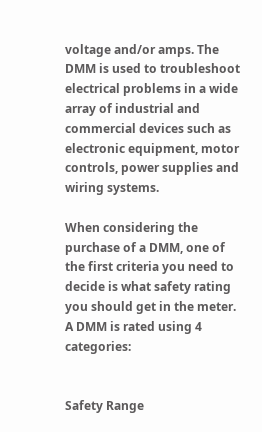voltage and/or amps. The DMM is used to troubleshoot electrical problems in a wide array of industrial and commercial devices such as electronic equipment, motor controls, power supplies and wiring systems.

When considering the purchase of a DMM, one of the first criteria you need to decide is what safety rating you should get in the meter. A DMM is rated using 4 categories:


Safety Range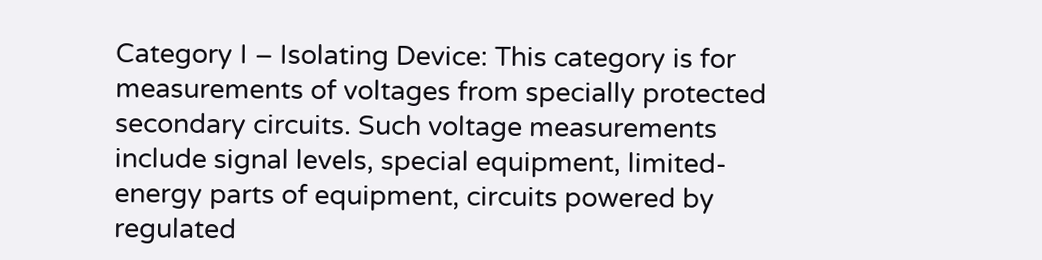Category I – Isolating Device: This category is for measurements of voltages from specially protected secondary circuits. Such voltage measurements include signal levels, special equipment, limited-energy parts of equipment, circuits powered by regulated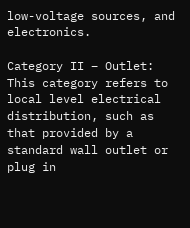low-voltage sources, and electronics.

Category II – Outlet: This category refers to local level electrical distribution, such as that provided by a standard wall outlet or plug in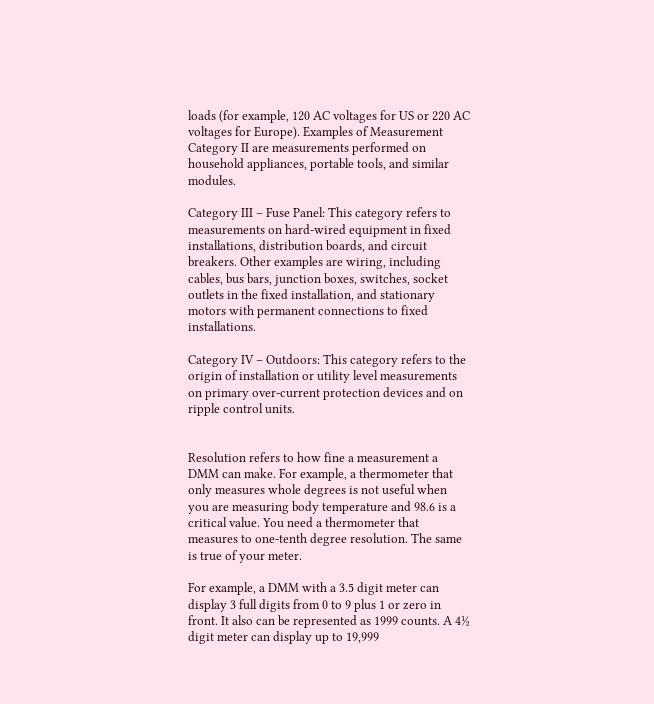loads (for example, 120 AC voltages for US or 220 AC voltages for Europe). Examples of Measurement Category II are measurements performed on household appliances, portable tools, and similar modules.

Category III – Fuse Panel: This category refers to measurements on hard-wired equipment in fixed installations, distribution boards, and circuit breakers. Other examples are wiring, including cables, bus bars, junction boxes, switches, socket outlets in the fixed installation, and stationary motors with permanent connections to fixed installations.

Category IV – Outdoors: This category refers to the origin of installation or utility level measurements on primary over-current protection devices and on ripple control units.


Resolution refers to how fine a measurement a DMM can make. For example, a thermometer that only measures whole degrees is not useful when you are measuring body temperature and 98.6 is a critical value. You need a thermometer that measures to one-tenth degree resolution. The same is true of your meter.

For example, a DMM with a 3.5 digit meter can display 3 full digits from 0 to 9 plus 1 or zero in front. It also can be represented as 1999 counts. A 4½ digit meter can display up to 19,999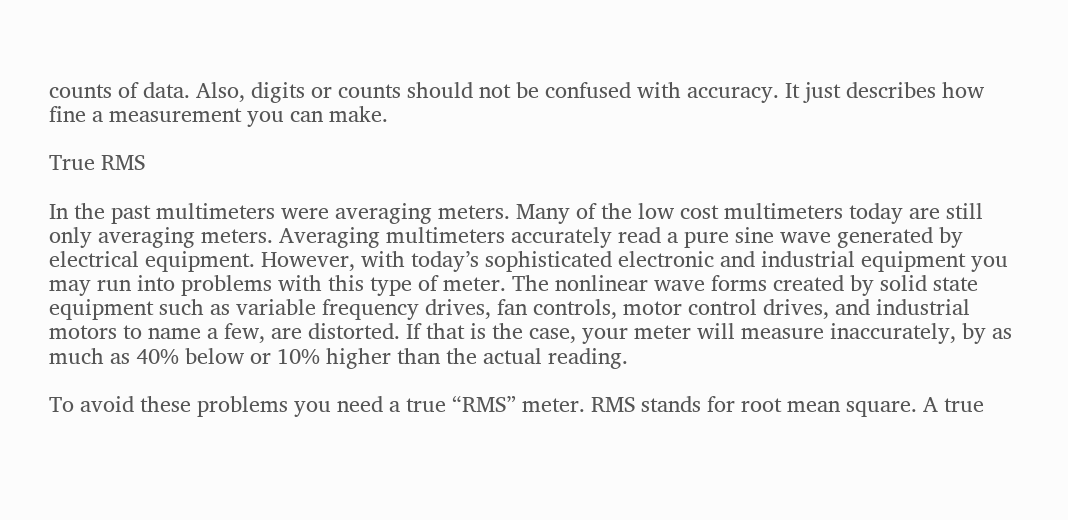counts of data. Also, digits or counts should not be confused with accuracy. It just describes how fine a measurement you can make.

True RMS

In the past multimeters were averaging meters. Many of the low cost multimeters today are still only averaging meters. Averaging multimeters accurately read a pure sine wave generated by electrical equipment. However, with today’s sophisticated electronic and industrial equipment you may run into problems with this type of meter. The nonlinear wave forms created by solid state equipment such as variable frequency drives, fan controls, motor control drives, and industrial motors to name a few, are distorted. If that is the case, your meter will measure inaccurately, by as much as 40% below or 10% higher than the actual reading.

To avoid these problems you need a true “RMS” meter. RMS stands for root mean square. A true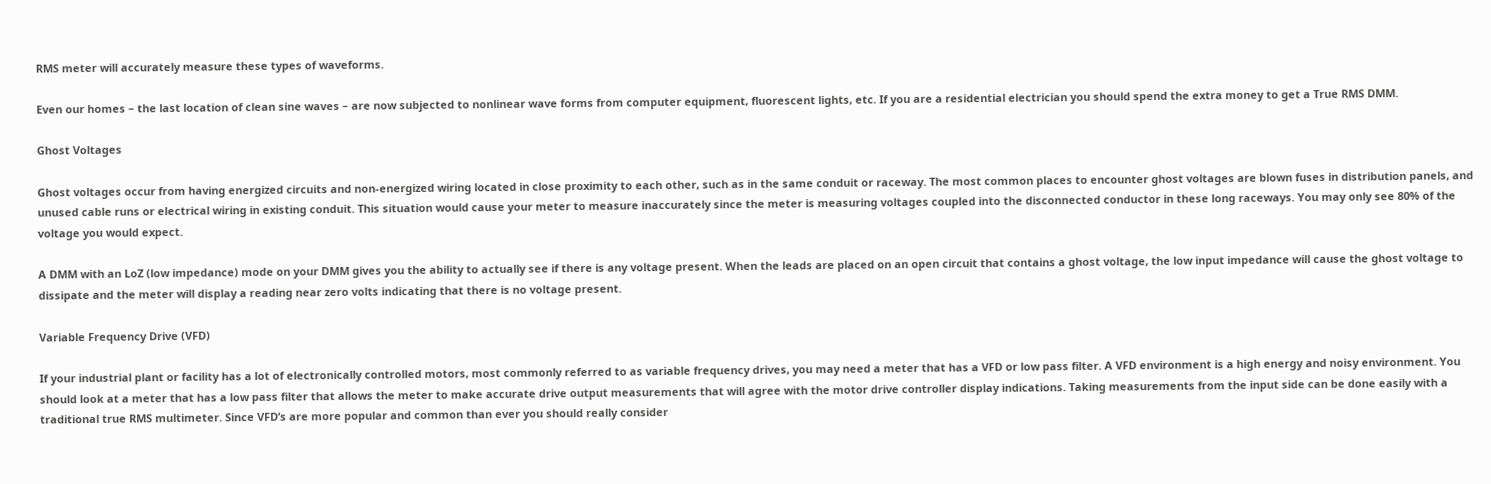RMS meter will accurately measure these types of waveforms.

Even our homes – the last location of clean sine waves – are now subjected to nonlinear wave forms from computer equipment, fluorescent lights, etc. If you are a residential electrician you should spend the extra money to get a True RMS DMM.

Ghost Voltages

Ghost voltages occur from having energized circuits and non-energized wiring located in close proximity to each other, such as in the same conduit or raceway. The most common places to encounter ghost voltages are blown fuses in distribution panels, and unused cable runs or electrical wiring in existing conduit. This situation would cause your meter to measure inaccurately since the meter is measuring voltages coupled into the disconnected conductor in these long raceways. You may only see 80% of the voltage you would expect.

A DMM with an LoZ (low impedance) mode on your DMM gives you the ability to actually see if there is any voltage present. When the leads are placed on an open circuit that contains a ghost voltage, the low input impedance will cause the ghost voltage to dissipate and the meter will display a reading near zero volts indicating that there is no voltage present.

Variable Frequency Drive (VFD)

If your industrial plant or facility has a lot of electronically controlled motors, most commonly referred to as variable frequency drives, you may need a meter that has a VFD or low pass filter. A VFD environment is a high energy and noisy environment. You should look at a meter that has a low pass filter that allows the meter to make accurate drive output measurements that will agree with the motor drive controller display indications. Taking measurements from the input side can be done easily with a traditional true RMS multimeter. Since VFD’s are more popular and common than ever you should really consider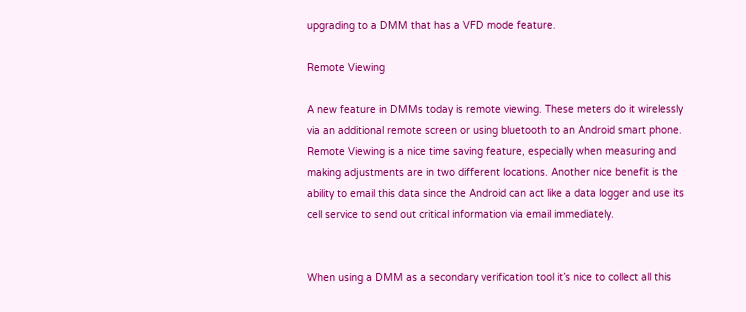upgrading to a DMM that has a VFD mode feature.

Remote Viewing

A new feature in DMMs today is remote viewing. These meters do it wirelessly via an additional remote screen or using bluetooth to an Android smart phone. Remote Viewing is a nice time saving feature, especially when measuring and making adjustments are in two different locations. Another nice benefit is the ability to email this data since the Android can act like a data logger and use its cell service to send out critical information via email immediately.


When using a DMM as a secondary verification tool it’s nice to collect all this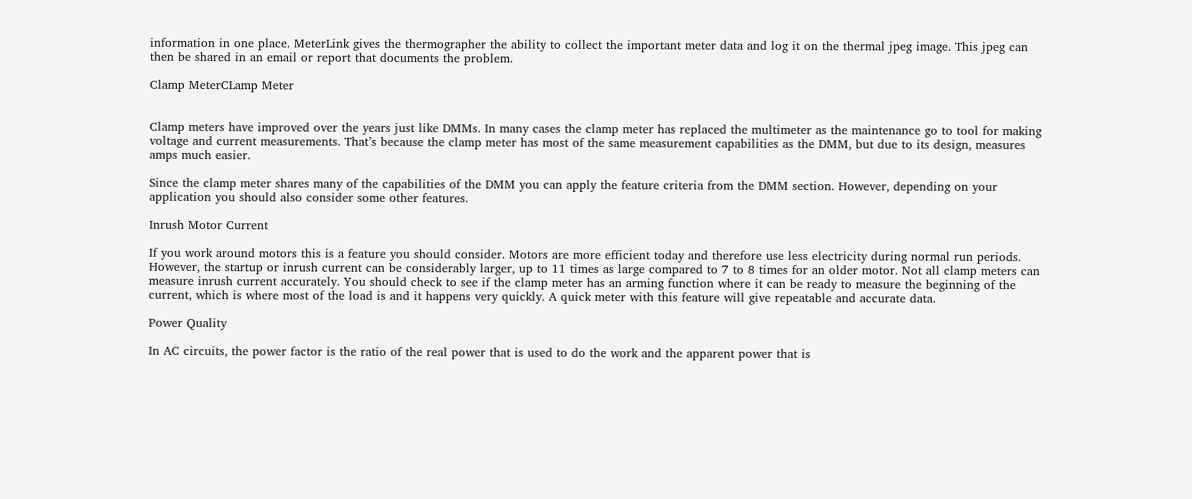information in one place. MeterLink gives the thermographer the ability to collect the important meter data and log it on the thermal jpeg image. This jpeg can then be shared in an email or report that documents the problem.

Clamp MeterCLamp Meter


Clamp meters have improved over the years just like DMMs. In many cases the clamp meter has replaced the multimeter as the maintenance go to tool for making voltage and current measurements. That’s because the clamp meter has most of the same measurement capabilities as the DMM, but due to its design, measures amps much easier.

Since the clamp meter shares many of the capabilities of the DMM you can apply the feature criteria from the DMM section. However, depending on your application you should also consider some other features.

Inrush Motor Current

If you work around motors this is a feature you should consider. Motors are more efficient today and therefore use less electricity during normal run periods. However, the startup or inrush current can be considerably larger, up to 11 times as large compared to 7 to 8 times for an older motor. Not all clamp meters can measure inrush current accurately. You should check to see if the clamp meter has an arming function where it can be ready to measure the beginning of the current, which is where most of the load is and it happens very quickly. A quick meter with this feature will give repeatable and accurate data.

Power Quality

In AC circuits, the power factor is the ratio of the real power that is used to do the work and the apparent power that is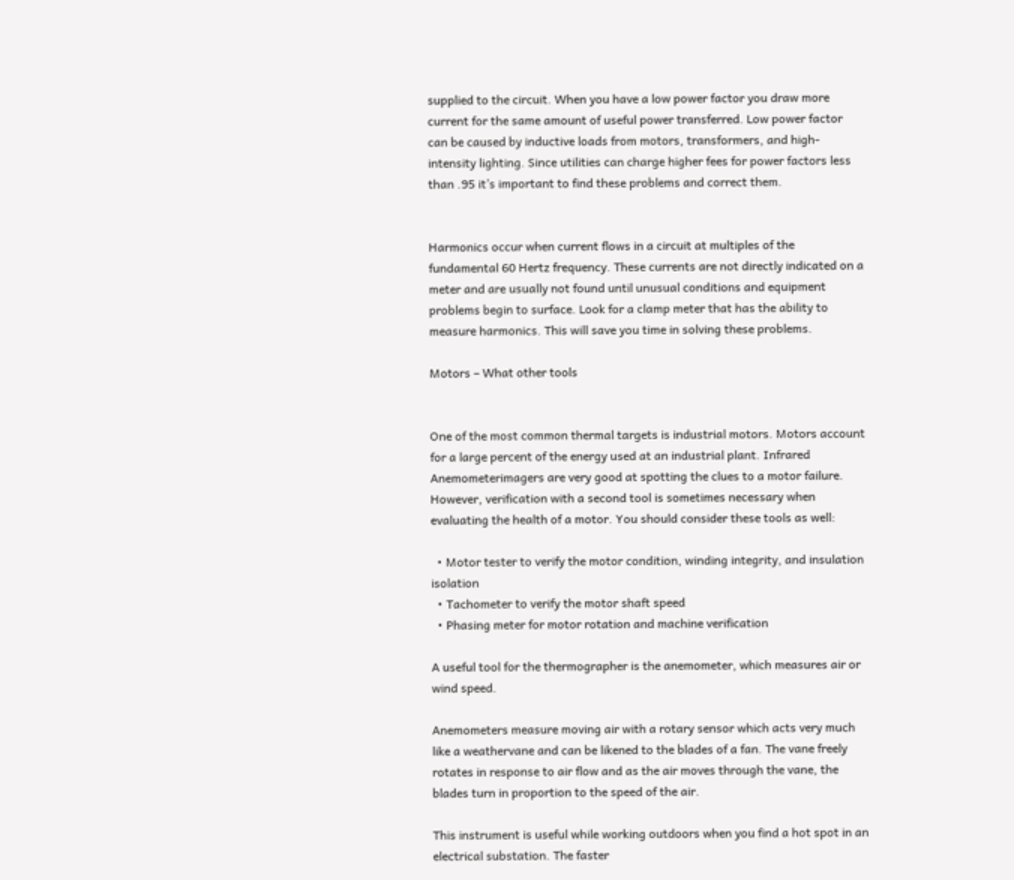supplied to the circuit. When you have a low power factor you draw more current for the same amount of useful power transferred. Low power factor can be caused by inductive loads from motors, transformers, and high- intensity lighting. Since utilities can charge higher fees for power factors less than .95 it’s important to find these problems and correct them.


Harmonics occur when current flows in a circuit at multiples of the fundamental 60 Hertz frequency. These currents are not directly indicated on a meter and are usually not found until unusual conditions and equipment problems begin to surface. Look for a clamp meter that has the ability to measure harmonics. This will save you time in solving these problems.

Motors – What other tools


One of the most common thermal targets is industrial motors. Motors account for a large percent of the energy used at an industrial plant. Infrared Anemometerimagers are very good at spotting the clues to a motor failure. However, verification with a second tool is sometimes necessary when evaluating the health of a motor. You should consider these tools as well:

  • Motor tester to verify the motor condition, winding integrity, and insulation isolation
  • Tachometer to verify the motor shaft speed
  • Phasing meter for motor rotation and machine verification

A useful tool for the thermographer is the anemometer, which measures air or wind speed.

Anemometers measure moving air with a rotary sensor which acts very much like a weathervane and can be likened to the blades of a fan. The vane freely rotates in response to air flow and as the air moves through the vane, the blades turn in proportion to the speed of the air.

This instrument is useful while working outdoors when you find a hot spot in an electrical substation. The faster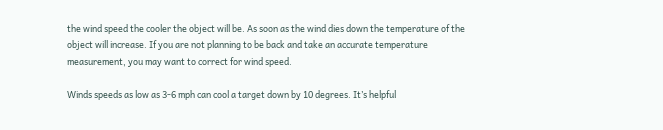the wind speed the cooler the object will be. As soon as the wind dies down the temperature of the object will increase. If you are not planning to be back and take an accurate temperature measurement, you may want to correct for wind speed.

Winds speeds as low as 3-6 mph can cool a target down by 10 degrees. It’s helpful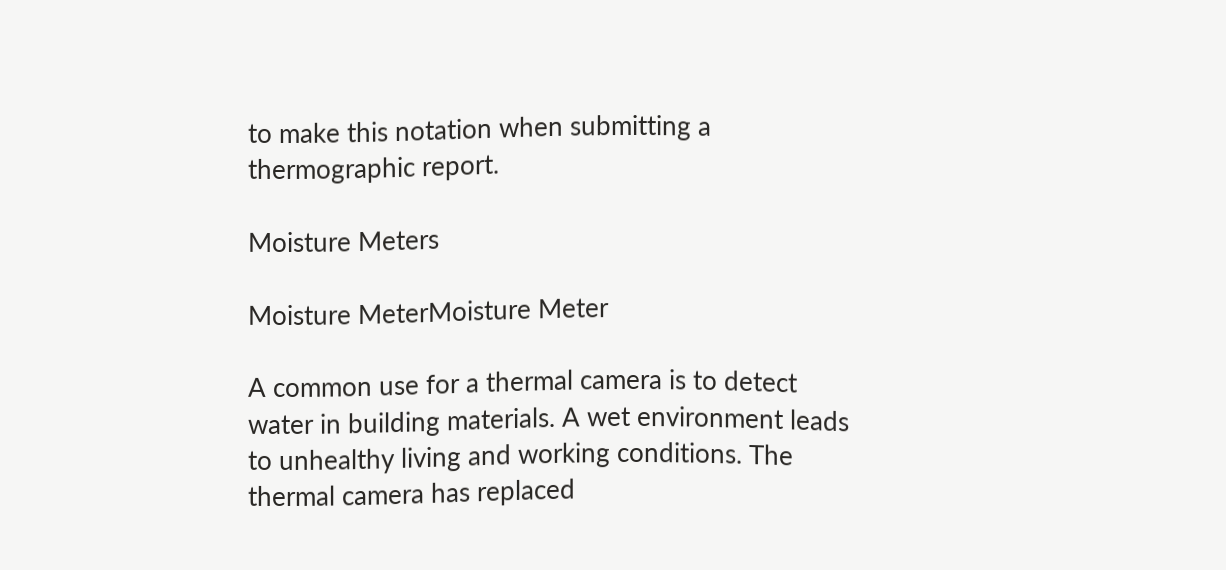to make this notation when submitting a thermographic report.

Moisture Meters

Moisture MeterMoisture Meter

A common use for a thermal camera is to detect water in building materials. A wet environment leads to unhealthy living and working conditions. The thermal camera has replaced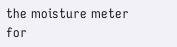the moisture meter for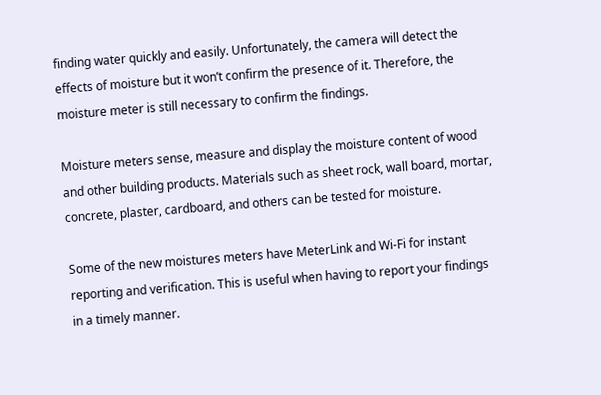finding water quickly and easily. Unfortunately, the camera will detect the effects of moisture but it won’t confirm the presence of it. Therefore, the moisture meter is still necessary to confirm the findings.

Moisture meters sense, measure and display the moisture content of wood and other building products. Materials such as sheet rock, wall board, mortar, concrete, plaster, cardboard, and others can be tested for moisture.

Some of the new moistures meters have MeterLink and Wi-Fi for instant reporting and verification. This is useful when having to report your findings in a timely manner.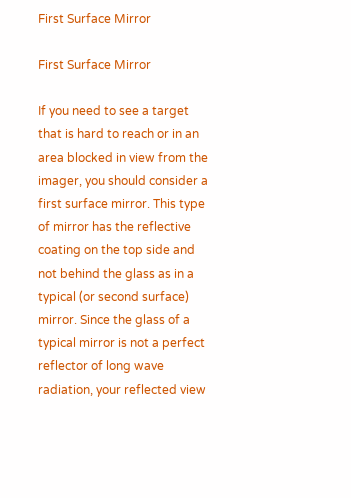First Surface Mirror

First Surface Mirror

If you need to see a target that is hard to reach or in an area blocked in view from the imager, you should consider a first surface mirror. This type of mirror has the reflective coating on the top side and not behind the glass as in a typical (or second surface) mirror. Since the glass of a typical mirror is not a perfect reflector of long wave radiation, your reflected view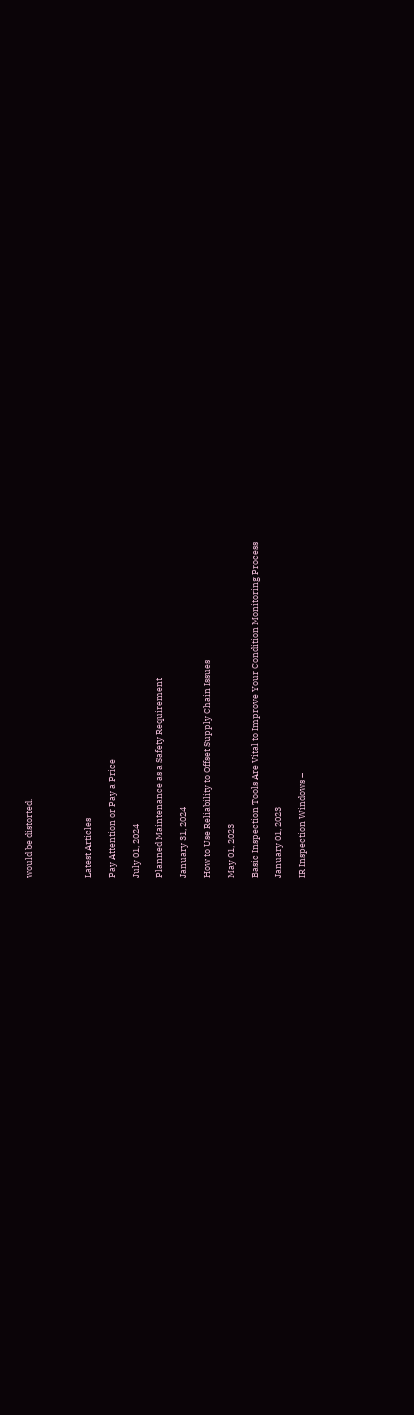would be distorted.




Latest Articles

Pay Attention or Pay a Price

July 01, 2024

Planned Maintenance as a Safety Requirement

January 31, 2024

How to Use Reliability to Offset Supply Chain Issues

May 01, 2023

Basic Inspection Tools Are Vital to Improve Your Condition Monitoring Process

January 01, 2023

IR Inspection Windows –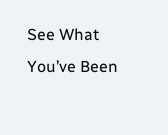See What You’ve Been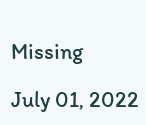Missing

July 01, 2022